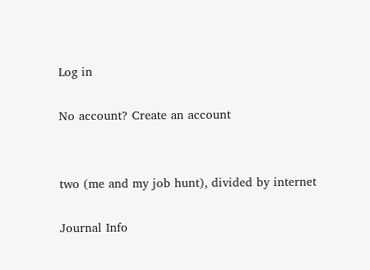Log in

No account? Create an account


two (me and my job hunt), divided by internet

Journal Info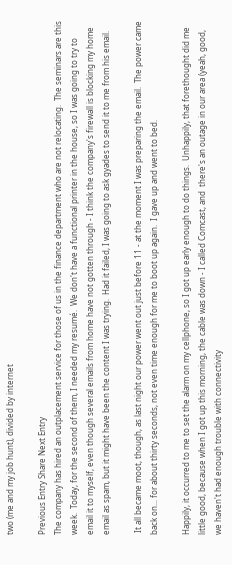two (me and my job hunt), divided by internet

Previous Entry Share Next Entry
The company has hired an outplacement service for those of us in the finance department who are not relocating.  The seminars are this week.  Today, for the second of them, I needed my resumé.  We don't have a functional printer in the house, so I was going to try to email it to myself, even though several emails from home have not gotten through - I think the company's firewall is blocking my home email as spam, but it might have been the content I was trying.  Had it failed, I was going to ask gyades to send it to me from his email.

 It all became moot, though, as last night our power went out just before 11 - at the moment I was preparing the email.  The power came back on... for about thirty seconds, not even time enough for me to boot up again.  I gave up and went to bed.

Happily, it occurred to me to set the alarm on my cellphone, so I got up early enough to do things.  Unhappily, that forethought did me little good, because when I got up this morning, the cable was down - I called Comcast, and  there's an outage in our area (yeah, good, we haven't had enough trouble with connectivity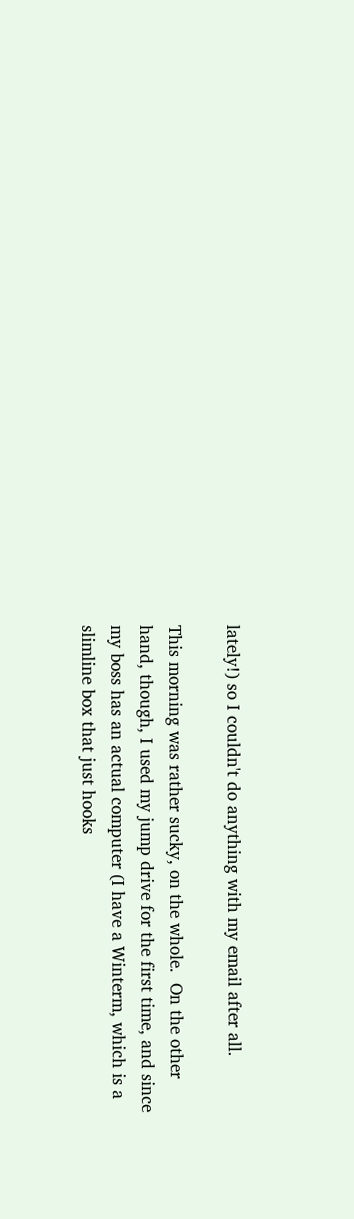lately!) so I couldn't do anything with my email after all.

This morning was rather sucky, on the whole.  On the other hand, though, I used my jump drive for the first time, and since my boss has an actual computer (I have a Winterm, which is a slimline box that just hooks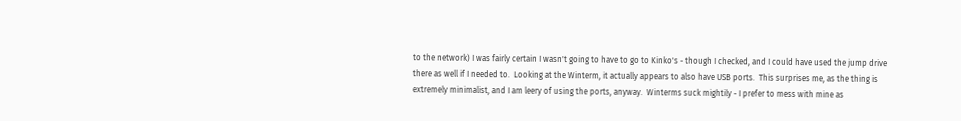to the network) I was fairly certain I wasn't going to have to go to Kinko's - though I checked, and I could have used the jump drive there as well if I needed to.  Looking at the Winterm, it actually appears to also have USB ports.  This surprises me, as the thing is extremely minimalist, and I am leery of using the ports, anyway.  Winterms suck mightily - I prefer to mess with mine as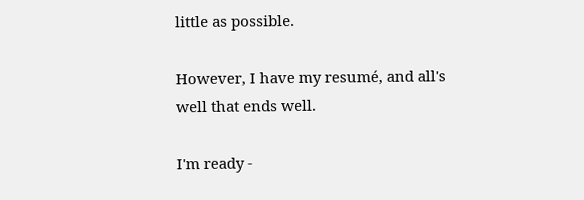little as possible.

However, I have my resumé, and all's well that ends well.

I'm ready -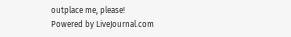outplace me, please!
Powered by LiveJournal.com